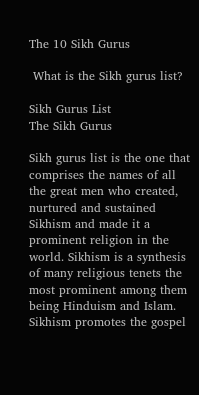The 10 Sikh Gurus

 What is the Sikh gurus list?

Sikh Gurus List
The Sikh Gurus

Sikh gurus list is the one that comprises the names of all the great men who created, nurtured and sustained Sikhism and made it a prominent religion in the world. Sikhism is a synthesis of many religious tenets the most prominent among them being Hinduism and Islam. Sikhism promotes the gospel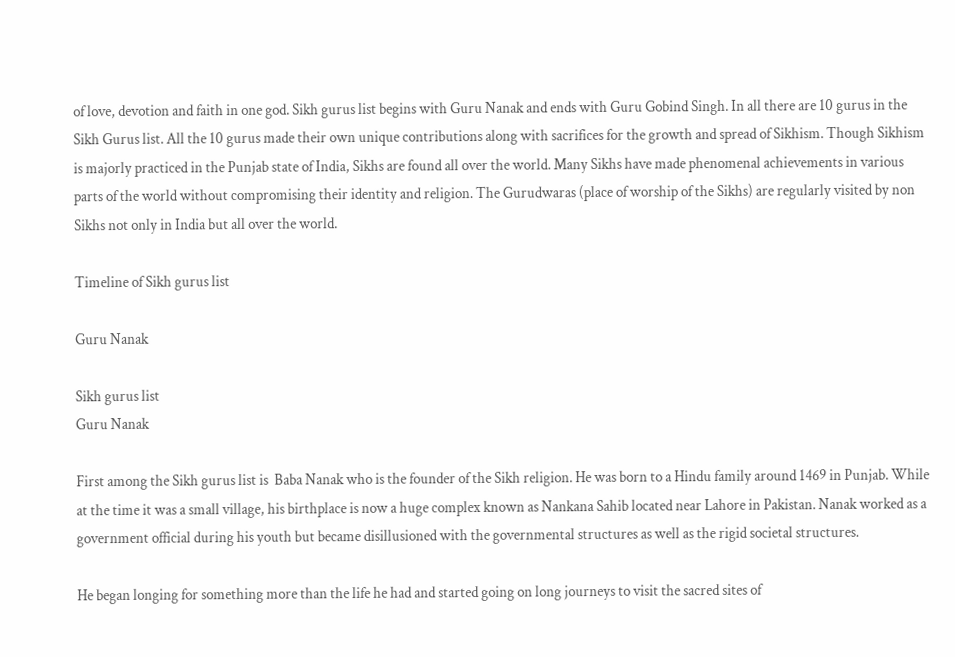of love, devotion and faith in one god. Sikh gurus list begins with Guru Nanak and ends with Guru Gobind Singh. In all there are 10 gurus in the Sikh Gurus list. All the 10 gurus made their own unique contributions along with sacrifices for the growth and spread of Sikhism. Though Sikhism is majorly practiced in the Punjab state of India, Sikhs are found all over the world. Many Sikhs have made phenomenal achievements in various parts of the world without compromising their identity and religion. The Gurudwaras (place of worship of the Sikhs) are regularly visited by non Sikhs not only in India but all over the world.

Timeline of Sikh gurus list

Guru Nanak

Sikh gurus list
Guru Nanak

First among the Sikh gurus list is  Baba Nanak who is the founder of the Sikh religion. He was born to a Hindu family around 1469 in Punjab. While at the time it was a small village, his birthplace is now a huge complex known as Nankana Sahib located near Lahore in Pakistan. Nanak worked as a government official during his youth but became disillusioned with the governmental structures as well as the rigid societal structures.

He began longing for something more than the life he had and started going on long journeys to visit the sacred sites of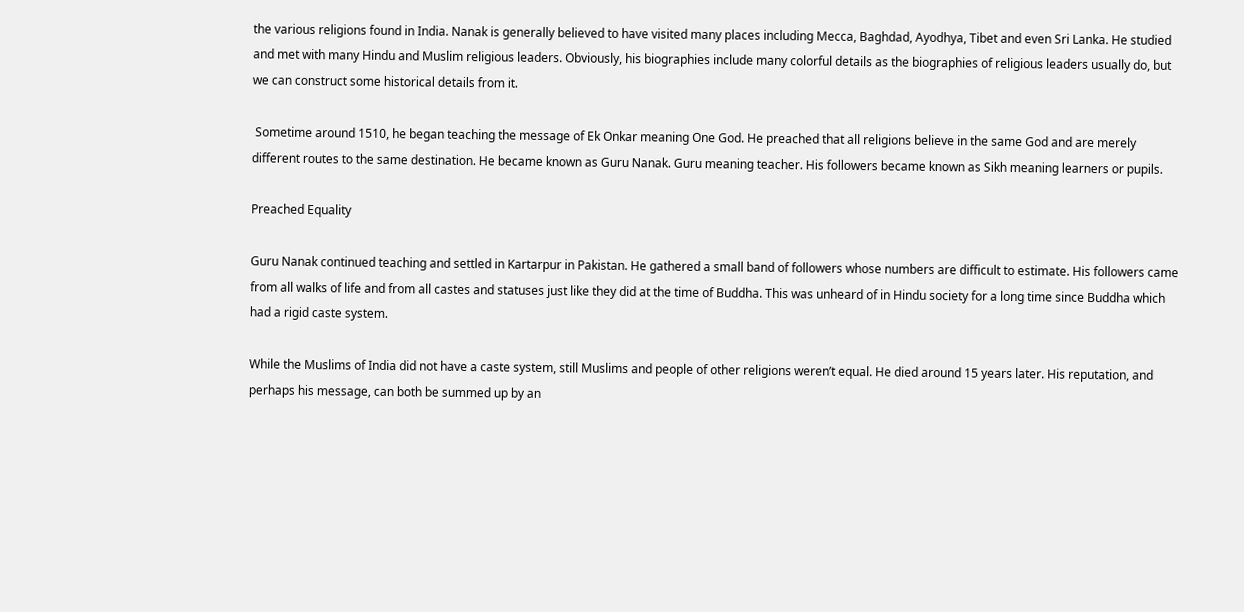the various religions found in India. Nanak is generally believed to have visited many places including Mecca, Baghdad, Ayodhya, Tibet and even Sri Lanka. He studied and met with many Hindu and Muslim religious leaders. Obviously, his biographies include many colorful details as the biographies of religious leaders usually do, but we can construct some historical details from it.

 Sometime around 1510, he began teaching the message of Ek Onkar meaning One God. He preached that all religions believe in the same God and are merely different routes to the same destination. He became known as Guru Nanak. Guru meaning teacher. His followers became known as Sikh meaning learners or pupils.

Preached Equality

Guru Nanak continued teaching and settled in Kartarpur in Pakistan. He gathered a small band of followers whose numbers are difficult to estimate. His followers came from all walks of life and from all castes and statuses just like they did at the time of Buddha. This was unheard of in Hindu society for a long time since Buddha which had a rigid caste system.

While the Muslims of India did not have a caste system, still Muslims and people of other religions weren’t equal. He died around 15 years later. His reputation, and perhaps his message, can both be summed up by an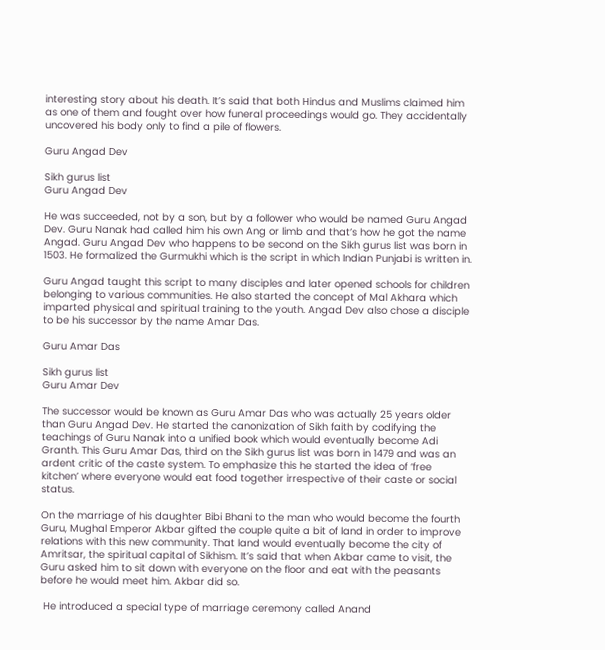interesting story about his death. It’s said that both Hindus and Muslims claimed him as one of them and fought over how funeral proceedings would go. They accidentally uncovered his body only to find a pile of flowers.

Guru Angad Dev

Sikh gurus list
Guru Angad Dev

He was succeeded, not by a son, but by a follower who would be named Guru Angad Dev. Guru Nanak had called him his own Ang or limb and that’s how he got the name Angad. Guru Angad Dev who happens to be second on the Sikh gurus list was born in 1503. He formalized the Gurmukhi which is the script in which Indian Punjabi is written in.

Guru Angad taught this script to many disciples and later opened schools for children belonging to various communities. He also started the concept of Mal Akhara which imparted physical and spiritual training to the youth. Angad Dev also chose a disciple to be his successor by the name Amar Das.

Guru Amar Das

Sikh gurus list
Guru Amar Dev

The successor would be known as Guru Amar Das who was actually 25 years older than Guru Angad Dev. He started the canonization of Sikh faith by codifying the teachings of Guru Nanak into a unified book which would eventually become Adi Granth. This Guru Amar Das, third on the Sikh gurus list was born in 1479 and was an ardent critic of the caste system. To emphasize this he started the idea of ‘free kitchen’ where everyone would eat food together irrespective of their caste or social status.

On the marriage of his daughter Bibi Bhani to the man who would become the fourth Guru, Mughal Emperor Akbar gifted the couple quite a bit of land in order to improve relations with this new community. That land would eventually become the city of Amritsar, the spiritual capital of Sikhism. It’s said that when Akbar came to visit, the Guru asked him to sit down with everyone on the floor and eat with the peasants before he would meet him. Akbar did so.

 He introduced a special type of marriage ceremony called Anand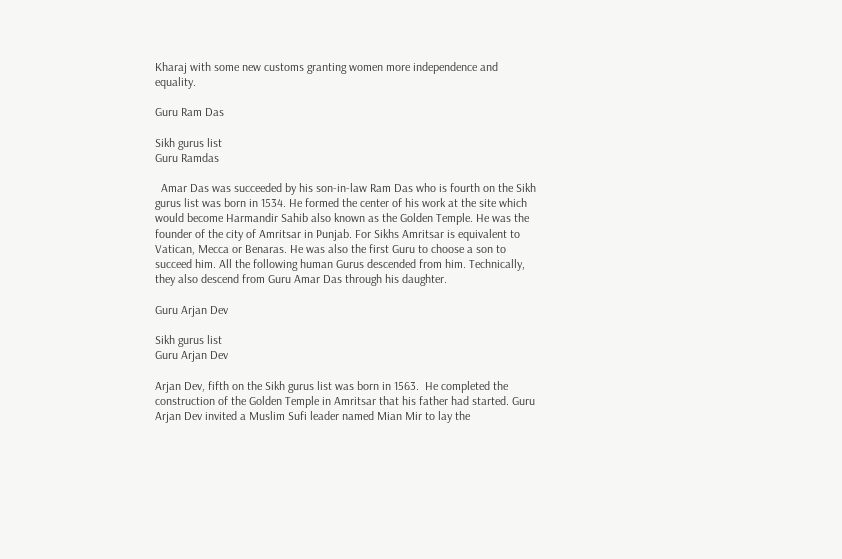Kharaj with some new customs granting women more independence and equality.

Guru Ram Das

Sikh gurus list
Guru Ramdas

  Amar Das was succeeded by his son-in-law Ram Das who is fourth on the Sikh gurus list was born in 1534. He formed the center of his work at the site which would become Harmandir Sahib also known as the Golden Temple. He was the founder of the city of Amritsar in Punjab. For Sikhs Amritsar is equivalent to Vatican, Mecca or Benaras. He was also the first Guru to choose a son to succeed him. All the following human Gurus descended from him. Technically, they also descend from Guru Amar Das through his daughter.

Guru Arjan Dev

Sikh gurus list
Guru Arjan Dev

Arjan Dev, fifth on the Sikh gurus list was born in 1563.  He completed the construction of the Golden Temple in Amritsar that his father had started. Guru Arjan Dev invited a Muslim Sufi leader named Mian Mir to lay the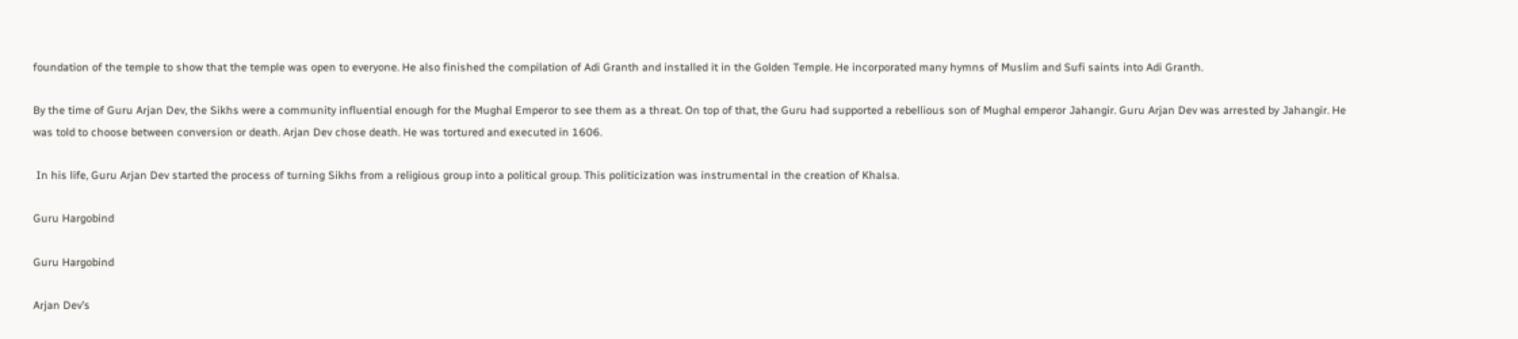foundation of the temple to show that the temple was open to everyone. He also finished the compilation of Adi Granth and installed it in the Golden Temple. He incorporated many hymns of Muslim and Sufi saints into Adi Granth.

By the time of Guru Arjan Dev, the Sikhs were a community influential enough for the Mughal Emperor to see them as a threat. On top of that, the Guru had supported a rebellious son of Mughal emperor Jahangir. Guru Arjan Dev was arrested by Jahangir. He was told to choose between conversion or death. Arjan Dev chose death. He was tortured and executed in 1606.

 In his life, Guru Arjan Dev started the process of turning Sikhs from a religious group into a political group. This politicization was instrumental in the creation of Khalsa.

Guru Hargobind

Guru Hargobind

Arjan Dev’s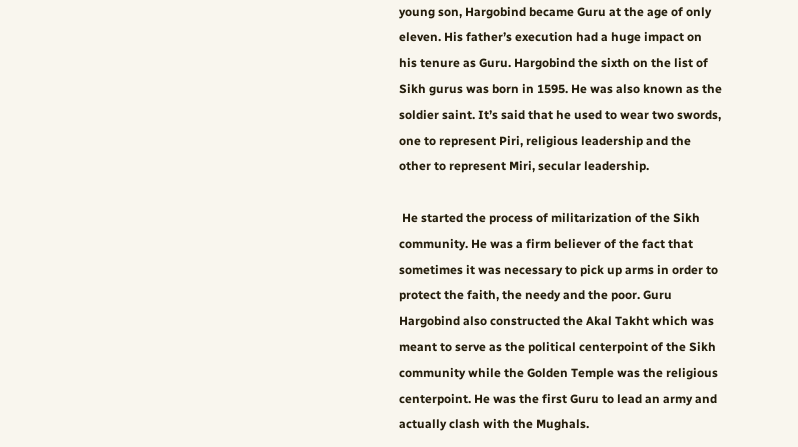young son, Hargobind became Guru at the age of only eleven. His father’s execution had a huge impact on his tenure as Guru. Hargobind the sixth on the list of Sikh gurus was born in 1595. He was also known as the soldier saint. It’s said that he used to wear two swords, one to represent Piri, religious leadership and the other to represent Miri, secular leadership.

 He started the process of militarization of the Sikh community. He was a firm believer of the fact that sometimes it was necessary to pick up arms in order to protect the faith, the needy and the poor. Guru Hargobind also constructed the Akal Takht which was meant to serve as the political centerpoint of the Sikh community while the Golden Temple was the religious centerpoint. He was the first Guru to lead an army and actually clash with the Mughals.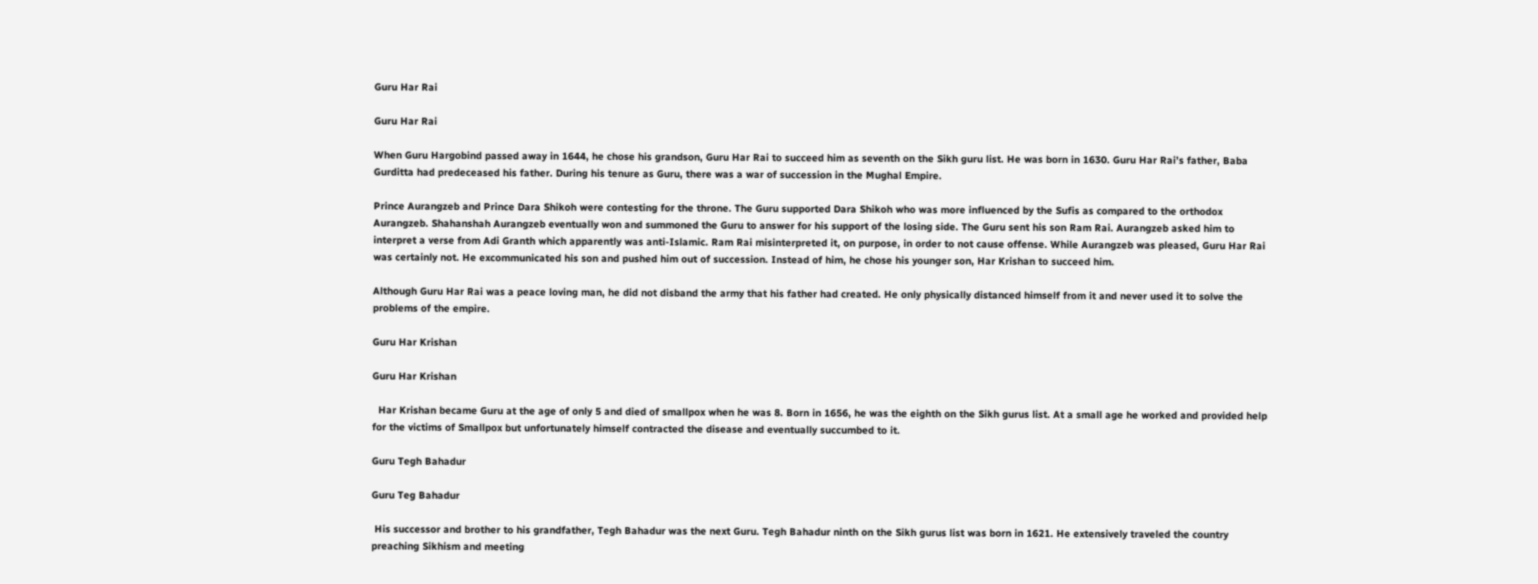Guru Har Rai

Guru Har Rai

When Guru Hargobind passed away in 1644, he chose his grandson, Guru Har Rai to succeed him as seventh on the Sikh guru list. He was born in 1630. Guru Har Rai’s father, Baba Gurditta had predeceased his father. During his tenure as Guru, there was a war of succession in the Mughal Empire.

Prince Aurangzeb and Prince Dara Shikoh were contesting for the throne. The Guru supported Dara Shikoh who was more influenced by the Sufis as compared to the orthodox Aurangzeb. Shahanshah Aurangzeb eventually won and summoned the Guru to answer for his support of the losing side. The Guru sent his son Ram Rai. Aurangzeb asked him to interpret a verse from Adi Granth which apparently was anti-Islamic. Ram Rai misinterpreted it, on purpose, in order to not cause offense. While Aurangzeb was pleased, Guru Har Rai was certainly not. He excommunicated his son and pushed him out of succession. Instead of him, he chose his younger son, Har Krishan to succeed him.

Although Guru Har Rai was a peace loving man, he did not disband the army that his father had created. He only physically distanced himself from it and never used it to solve the problems of the empire.

Guru Har Krishan

Guru Har Krishan

  Har Krishan became Guru at the age of only 5 and died of smallpox when he was 8. Born in 1656, he was the eighth on the Sikh gurus list. At a small age he worked and provided help for the victims of Smallpox but unfortunately himself contracted the disease and eventually succumbed to it.

Guru Tegh Bahadur

Guru Teg Bahadur

 His successor and brother to his grandfather, Tegh Bahadur was the next Guru. Tegh Bahadur ninth on the Sikh gurus list was born in 1621. He extensively traveled the country preaching Sikhism and meeting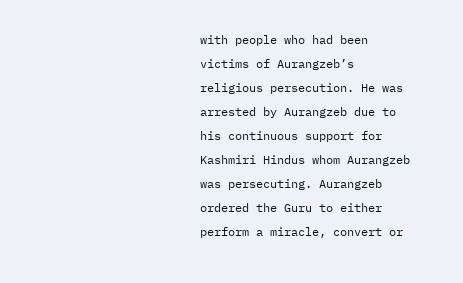with people who had been victims of Aurangzeb’s religious persecution. He was arrested by Aurangzeb due to his continuous support for Kashmiri Hindus whom Aurangzeb was persecuting. Aurangzeb ordered the Guru to either perform a miracle, convert or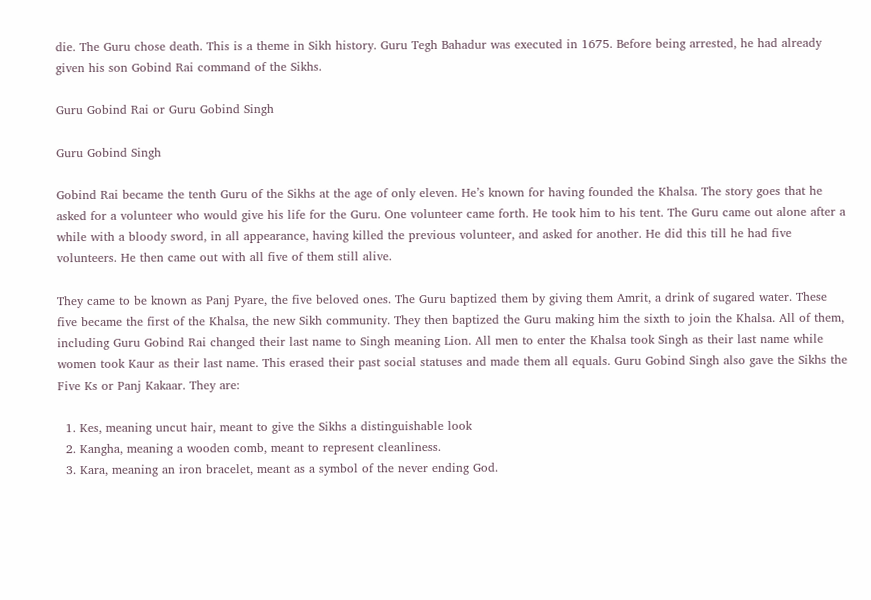die. The Guru chose death. This is a theme in Sikh history. Guru Tegh Bahadur was executed in 1675. Before being arrested, he had already given his son Gobind Rai command of the Sikhs.

Guru Gobind Rai or Guru Gobind Singh

Guru Gobind Singh

Gobind Rai became the tenth Guru of the Sikhs at the age of only eleven. He’s known for having founded the Khalsa. The story goes that he asked for a volunteer who would give his life for the Guru. One volunteer came forth. He took him to his tent. The Guru came out alone after a while with a bloody sword, in all appearance, having killed the previous volunteer, and asked for another. He did this till he had five volunteers. He then came out with all five of them still alive.

They came to be known as Panj Pyare, the five beloved ones. The Guru baptized them by giving them Amrit, a drink of sugared water. These five became the first of the Khalsa, the new Sikh community. They then baptized the Guru making him the sixth to join the Khalsa. All of them, including Guru Gobind Rai changed their last name to Singh meaning Lion. All men to enter the Khalsa took Singh as their last name while women took Kaur as their last name. This erased their past social statuses and made them all equals. Guru Gobind Singh also gave the Sikhs the Five Ks or Panj Kakaar. They are:

  1. Kes, meaning uncut hair, meant to give the Sikhs a distinguishable look
  2. Kangha, meaning a wooden comb, meant to represent cleanliness.
  3. Kara, meaning an iron bracelet, meant as a symbol of the never ending God.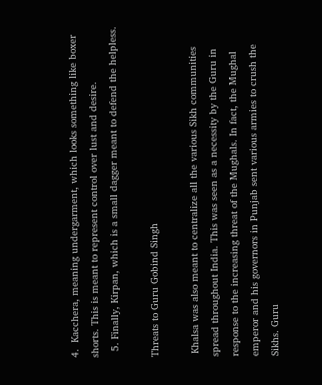4.  Kacchera, meaning undergarment, which looks something like boxer shorts. This is meant to represent control over lust and desire.
  5. Finally, Kirpan, which is a small dagger meant to defend the helpless.

Threats to Guru Gobind Singh

 Khalsa was also meant to centralize all the various Sikh communities spread throughout India. This was seen as a necessity by the Guru in response to the increasing threat of the Mughals. In fact, the Mughal emperor and his governors in Punjab sent various armies to crush the Sikhs. Guru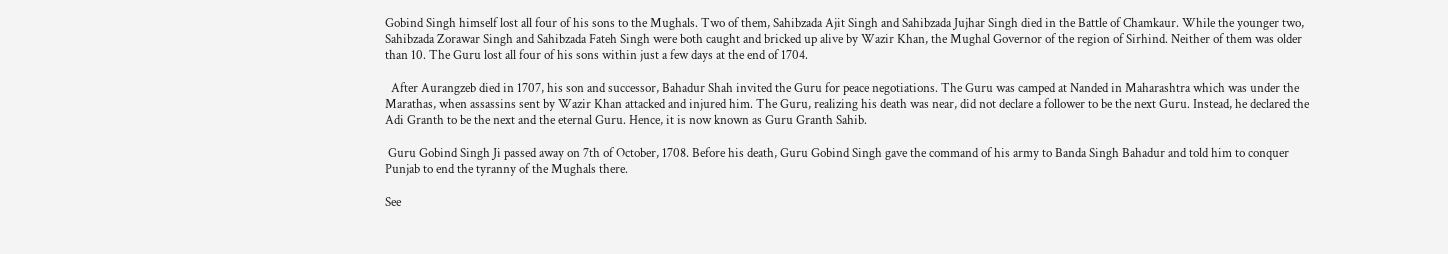Gobind Singh himself lost all four of his sons to the Mughals. Two of them, Sahibzada Ajit Singh and Sahibzada Jujhar Singh died in the Battle of Chamkaur. While the younger two, Sahibzada Zorawar Singh and Sahibzada Fateh Singh were both caught and bricked up alive by Wazir Khan, the Mughal Governor of the region of Sirhind. Neither of them was older than 10. The Guru lost all four of his sons within just a few days at the end of 1704.

  After Aurangzeb died in 1707, his son and successor, Bahadur Shah invited the Guru for peace negotiations. The Guru was camped at Nanded in Maharashtra which was under the Marathas, when assassins sent by Wazir Khan attacked and injured him. The Guru, realizing his death was near, did not declare a follower to be the next Guru. Instead, he declared the Adi Granth to be the next and the eternal Guru. Hence, it is now known as Guru Granth Sahib.

 Guru Gobind Singh Ji passed away on 7th of October, 1708. Before his death, Guru Gobind Singh gave the command of his army to Banda Singh Bahadur and told him to conquer Punjab to end the tyranny of the Mughals there.

See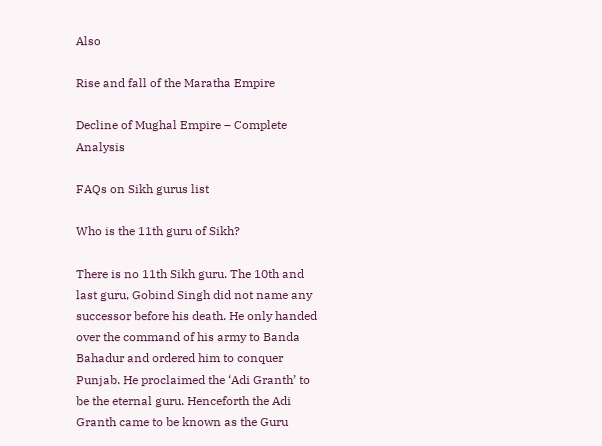Also

Rise and fall of the Maratha Empire

Decline of Mughal Empire – Complete Analysis

FAQs on Sikh gurus list

Who is the 11th guru of Sikh?

There is no 11th Sikh guru. The 10th and last guru, Gobind Singh did not name any successor before his death. He only handed over the command of his army to Banda Bahadur and ordered him to conquer Punjab. He proclaimed the ‘Adi Granth’ to be the eternal guru. Henceforth the Adi Granth came to be known as the Guru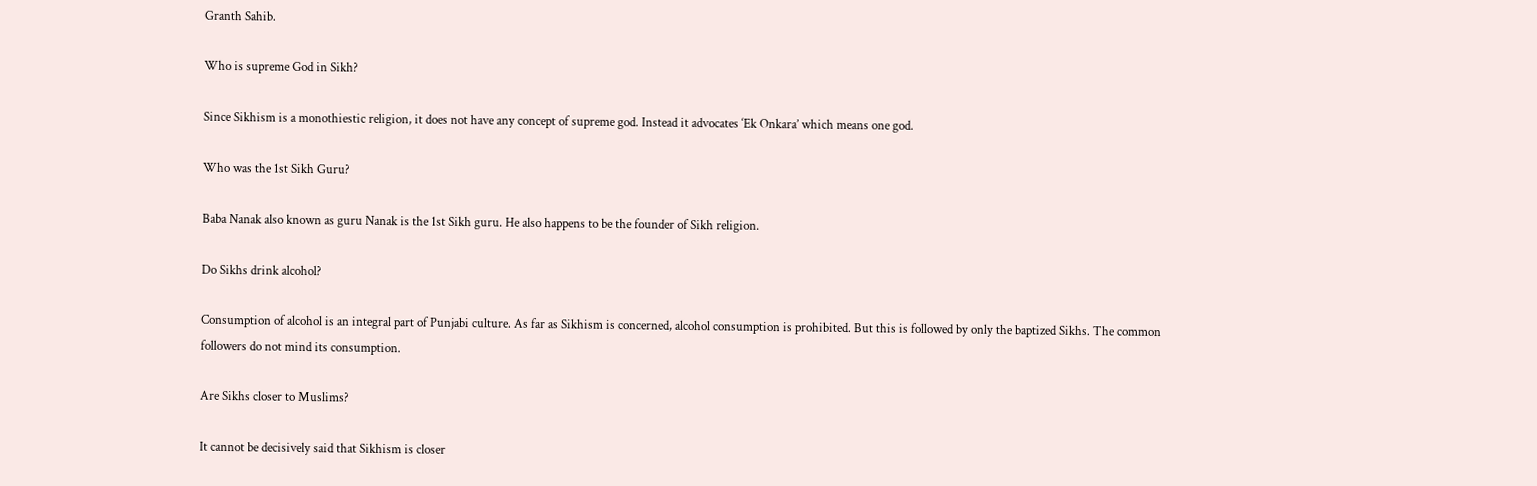Granth Sahib.

Who is supreme God in Sikh?

Since Sikhism is a monothiestic religion, it does not have any concept of supreme god. Instead it advocates ‘Ek Onkara’ which means one god.

Who was the 1st Sikh Guru?

Baba Nanak also known as guru Nanak is the 1st Sikh guru. He also happens to be the founder of Sikh religion.

Do Sikhs drink alcohol?

Consumption of alcohol is an integral part of Punjabi culture. As far as Sikhism is concerned, alcohol consumption is prohibited. But this is followed by only the baptized Sikhs. The common followers do not mind its consumption.

Are Sikhs closer to Muslims?

It cannot be decisively said that Sikhism is closer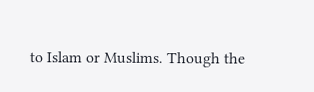to Islam or Muslims. Though the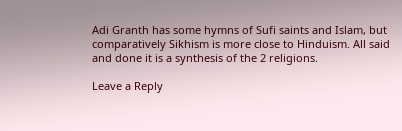Adi Granth has some hymns of Sufi saints and Islam, but comparatively Sikhism is more close to Hinduism. All said and done it is a synthesis of the 2 religions.

Leave a Reply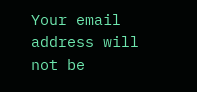Your email address will not be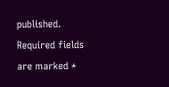published. Required fields are marked *